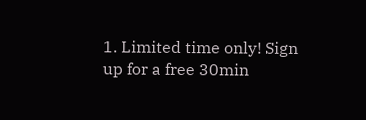1. Limited time only! Sign up for a free 30min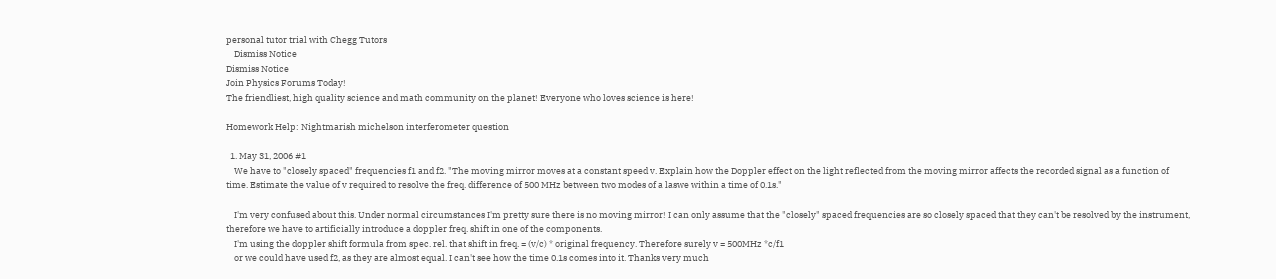personal tutor trial with Chegg Tutors
    Dismiss Notice
Dismiss Notice
Join Physics Forums Today!
The friendliest, high quality science and math community on the planet! Everyone who loves science is here!

Homework Help: Nightmarish michelson interferometer question

  1. May 31, 2006 #1
    We have to "closely spaced" frequencies f1 and f2. "The moving mirror moves at a constant speed v. Explain how the Doppler effect on the light reflected from the moving mirror affects the recorded signal as a function of time. Estimate the value of v required to resolve the freq. difference of 500 MHz between two modes of a laswe within a time of 0.1s."

    I'm very confused about this. Under normal circumstances I'm pretty sure there is no moving mirror! I can only assume that the "closely" spaced frequencies are so closely spaced that they can't be resolved by the instrument, therefore we have to artificially introduce a doppler freq. shift in one of the components.
    I'm using the doppler shift formula from spec. rel. that shift in freq. = (v/c) * original frequency. Therefore surely v = 500MHz *c/f1
    or we could have used f2, as they are almost equal. I can't see how the time 0.1s comes into it. Thanks very much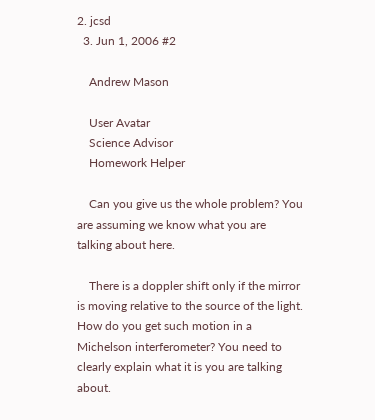2. jcsd
  3. Jun 1, 2006 #2

    Andrew Mason

    User Avatar
    Science Advisor
    Homework Helper

    Can you give us the whole problem? You are assuming we know what you are talking about here.

    There is a doppler shift only if the mirror is moving relative to the source of the light. How do you get such motion in a Michelson interferometer? You need to clearly explain what it is you are talking about.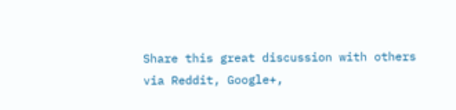Share this great discussion with others via Reddit, Google+,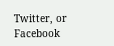Twitter, or Facebook